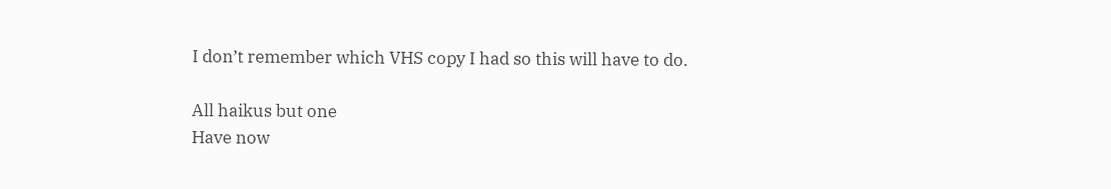I don’t remember which VHS copy I had so this will have to do.

All haikus but one
Have now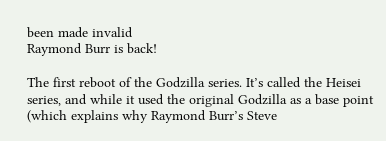been made invalid
Raymond Burr is back!

The first reboot of the Godzilla series. It’s called the Heisei series, and while it used the original Godzilla as a base point (which explains why Raymond Burr’s Steve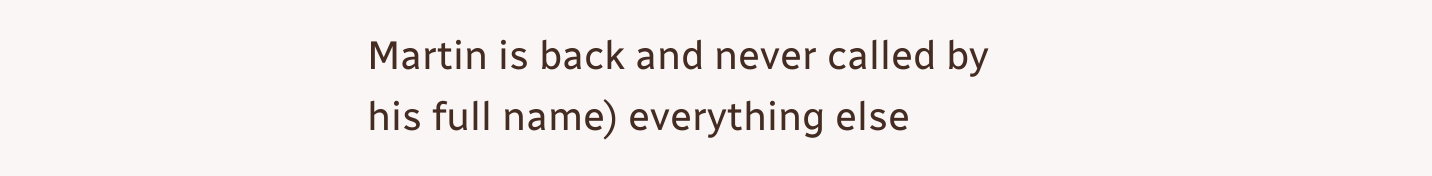Martin is back and never called by his full name) everything else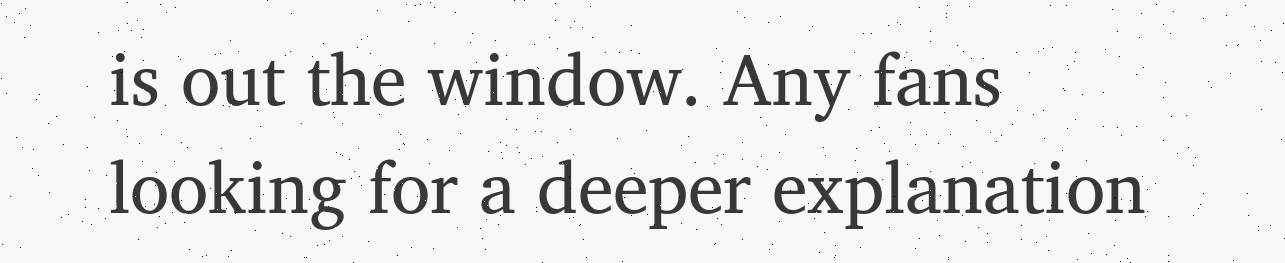is out the window. Any fans looking for a deeper explanation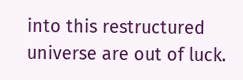into this restructured universe are out of luck.